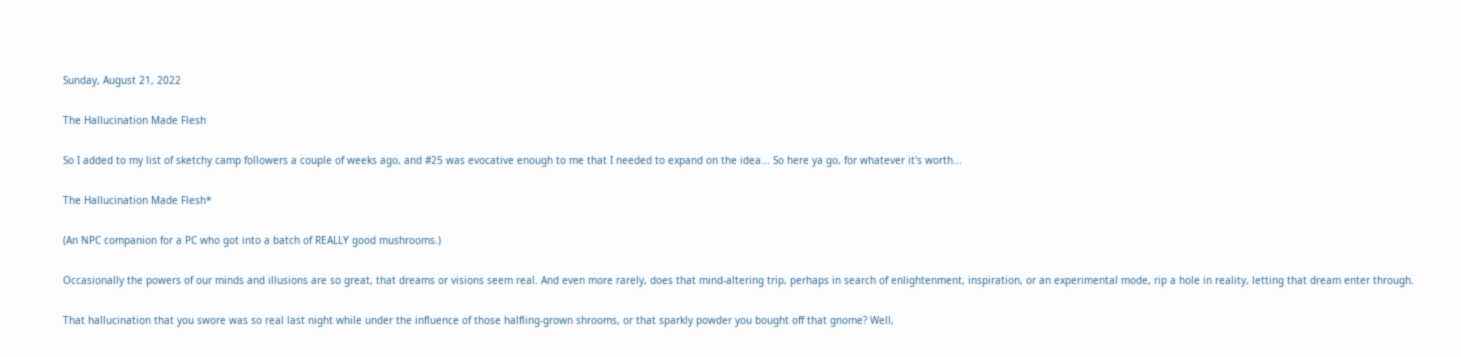Sunday, August 21, 2022

The Hallucination Made Flesh

So I added to my list of sketchy camp followers a couple of weeks ago, and #25 was evocative enough to me that I needed to expand on the idea... So here ya go, for whatever it's worth...

The Hallucination Made Flesh*

(An NPC companion for a PC who got into a batch of REALLY good mushrooms.)

Occasionally the powers of our minds and illusions are so great, that dreams or visions seem real. And even more rarely, does that mind-altering trip, perhaps in search of enlightenment, inspiration, or an experimental mode, rip a hole in reality, letting that dream enter through.

That hallucination that you swore was so real last night while under the influence of those halfling-grown shrooms, or that sparkly powder you bought off that gnome? Well,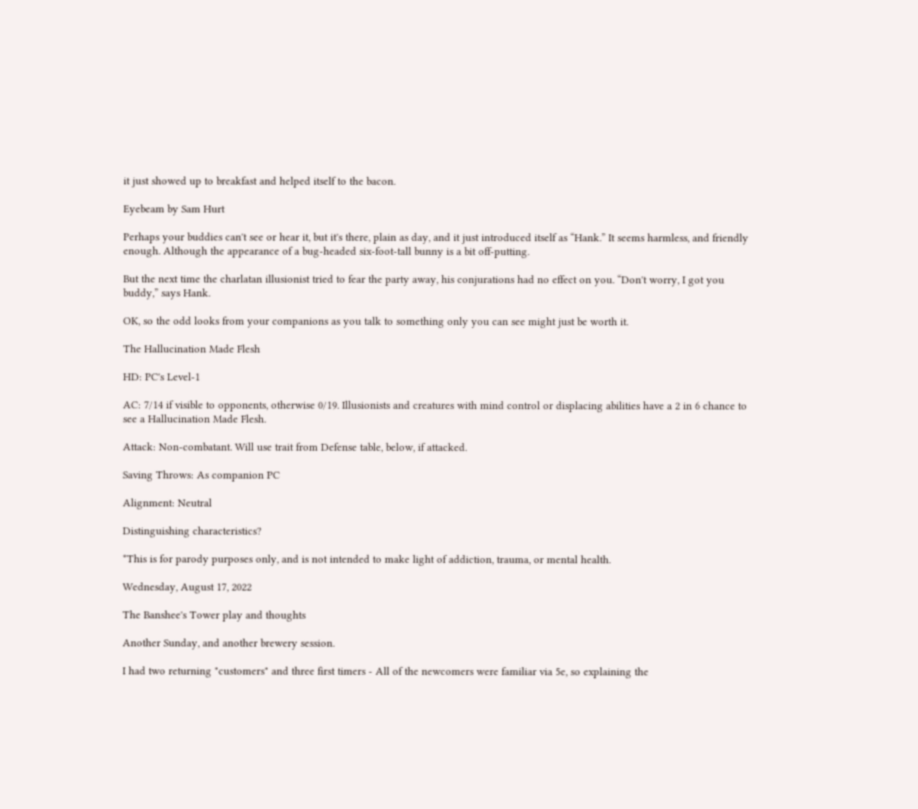it just showed up to breakfast and helped itself to the bacon.

Eyebeam by Sam Hurt

Perhaps your buddies can't see or hear it, but it's there, plain as day, and it just introduced itself as “Hank.” It seems harmless, and friendly enough. Although the appearance of a bug-headed six-foot-tall bunny is a bit off-putting.

But the next time the charlatan illusionist tried to fear the party away, his conjurations had no effect on you. “Don't worry, I got you buddy,” says Hank.

OK, so the odd looks from your companions as you talk to something only you can see might just be worth it.

The Hallucination Made Flesh

HD: PC's Level-1

AC: 7/14 if visible to opponents, otherwise 0/19. Illusionists and creatures with mind control or displacing abilities have a 2 in 6 chance to see a Hallucination Made Flesh.

Attack: Non-combatant. Will use trait from Defense table, below, if attacked.

Saving Throws: As companion PC

Alignment: Neutral

Distinguishing characteristics?

*This is for parody purposes only, and is not intended to make light of addiction, trauma, or mental health.

Wednesday, August 17, 2022

The Banshee's Tower play and thoughts

Another Sunday, and another brewery session.

I had two returning "customers" and three first timers - All of the newcomers were familiar via 5e, so explaining the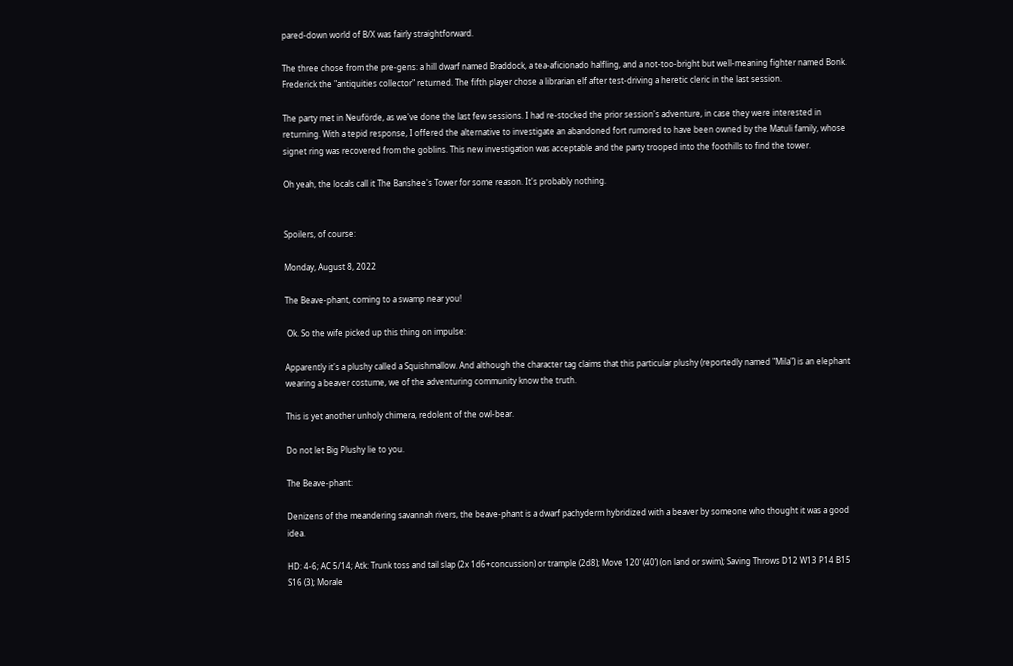pared-down world of B/X was fairly straightforward.

The three chose from the pre-gens: a hill dwarf named Braddock, a tea-aficionado halfling, and a not-too-bright but well-meaning fighter named Bonk. Frederick the "antiquities collector" returned. The fifth player chose a librarian elf after test-driving a heretic cleric in the last session.

The party met in Neuförde, as we've done the last few sessions. I had re-stocked the prior session's adventure, in case they were interested in returning. With a tepid response, I offered the alternative to investigate an abandoned fort rumored to have been owned by the Matuli family, whose signet ring was recovered from the goblins. This new investigation was acceptable and the party trooped into the foothills to find the tower.

Oh yeah, the locals call it The Banshee's Tower for some reason. It's probably nothing.


Spoilers, of course:

Monday, August 8, 2022

The Beave-phant, coming to a swamp near you!

 Ok. So the wife picked up this thing on impulse:

Apparently it's a plushy called a Squishmallow. And although the character tag claims that this particular plushy (reportedly named "Mila") is an elephant wearing a beaver costume, we of the adventuring community know the truth.

This is yet another unholy chimera, redolent of the owl-bear.

Do not let Big Plushy lie to you.

The Beave-phant:

Denizens of the meandering savannah rivers, the beave-phant is a dwarf pachyderm hybridized with a beaver by someone who thought it was a good idea.

HD: 4-6; AC 5/14; Atk: Trunk toss and tail slap (2x 1d6+concussion) or trample (2d8); Move 120’ (40’) (on land or swim); Saving Throws D12 W13 P14 B15 S16 (3); Morale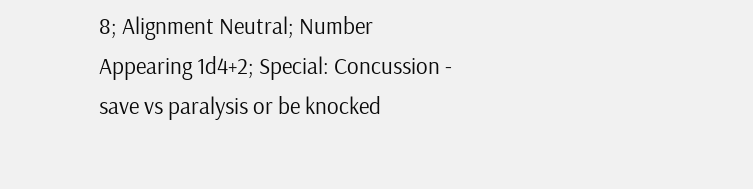8; Alignment Neutral; Number Appearing 1d4+2; Special: Concussion - save vs paralysis or be knocked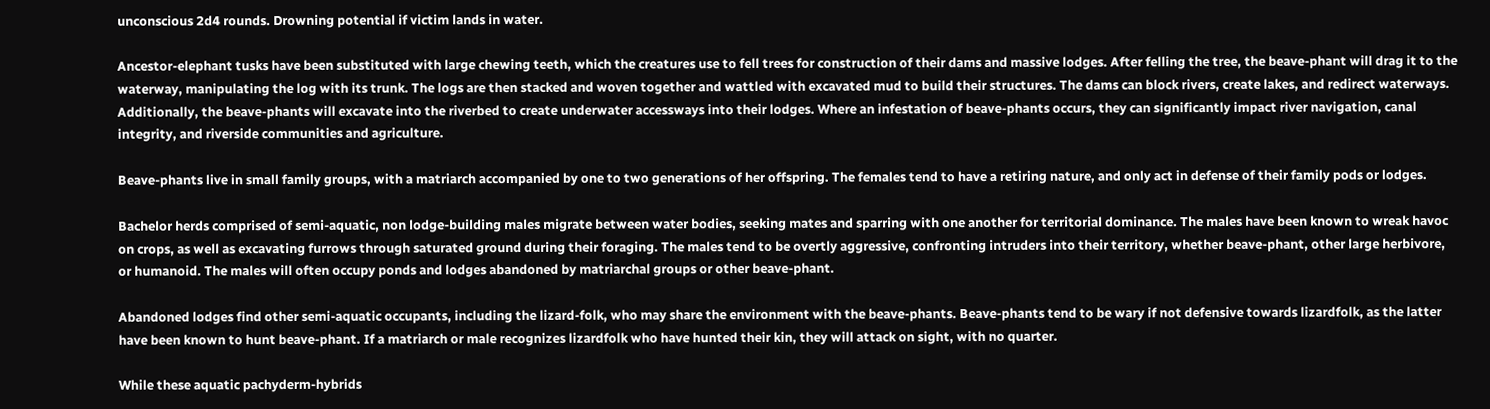unconscious 2d4 rounds. Drowning potential if victim lands in water.

Ancestor-elephant tusks have been substituted with large chewing teeth, which the creatures use to fell trees for construction of their dams and massive lodges. After felling the tree, the beave-phant will drag it to the waterway, manipulating the log with its trunk. The logs are then stacked and woven together and wattled with excavated mud to build their structures. The dams can block rivers, create lakes, and redirect waterways. Additionally, the beave-phants will excavate into the riverbed to create underwater accessways into their lodges. Where an infestation of beave-phants occurs, they can significantly impact river navigation, canal integrity, and riverside communities and agriculture.

Beave-phants live in small family groups, with a matriarch accompanied by one to two generations of her offspring. The females tend to have a retiring nature, and only act in defense of their family pods or lodges.

Bachelor herds comprised of semi-aquatic, non lodge-building males migrate between water bodies, seeking mates and sparring with one another for territorial dominance. The males have been known to wreak havoc on crops, as well as excavating furrows through saturated ground during their foraging. The males tend to be overtly aggressive, confronting intruders into their territory, whether beave-phant, other large herbivore, or humanoid. The males will often occupy ponds and lodges abandoned by matriarchal groups or other beave-phant.

Abandoned lodges find other semi-aquatic occupants, including the lizard-folk, who may share the environment with the beave-phants. Beave-phants tend to be wary if not defensive towards lizardfolk, as the latter have been known to hunt beave-phant. If a matriarch or male recognizes lizardfolk who have hunted their kin, they will attack on sight, with no quarter.

While these aquatic pachyderm-hybrids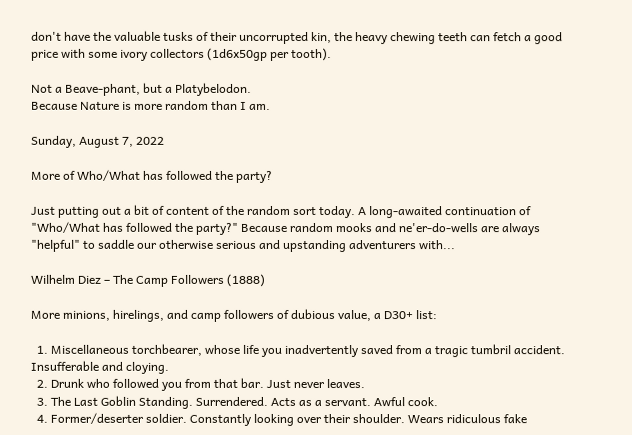don't have the valuable tusks of their uncorrupted kin, the heavy chewing teeth can fetch a good price with some ivory collectors (1d6x50gp per tooth).

Not a Beave-phant, but a Platybelodon.
Because Nature is more random than I am.

Sunday, August 7, 2022

More of Who/What has followed the party?

Just putting out a bit of content of the random sort today. A long-awaited continuation of  "Who/What has followed the party?" Because random mooks and ne'er-do-wells are always "helpful" to saddle our otherwise serious and upstanding adventurers with...

Wilhelm Diez – The Camp Followers (1888)

More minions, hirelings, and camp followers of dubious value, a D30+ list:

  1. Miscellaneous torchbearer, whose life you inadvertently saved from a tragic tumbril accident. Insufferable and cloying.
  2. Drunk who followed you from that bar. Just never leaves.
  3. The Last Goblin Standing. Surrendered. Acts as a servant. Awful cook.
  4. Former/deserter soldier. Constantly looking over their shoulder. Wears ridiculous fake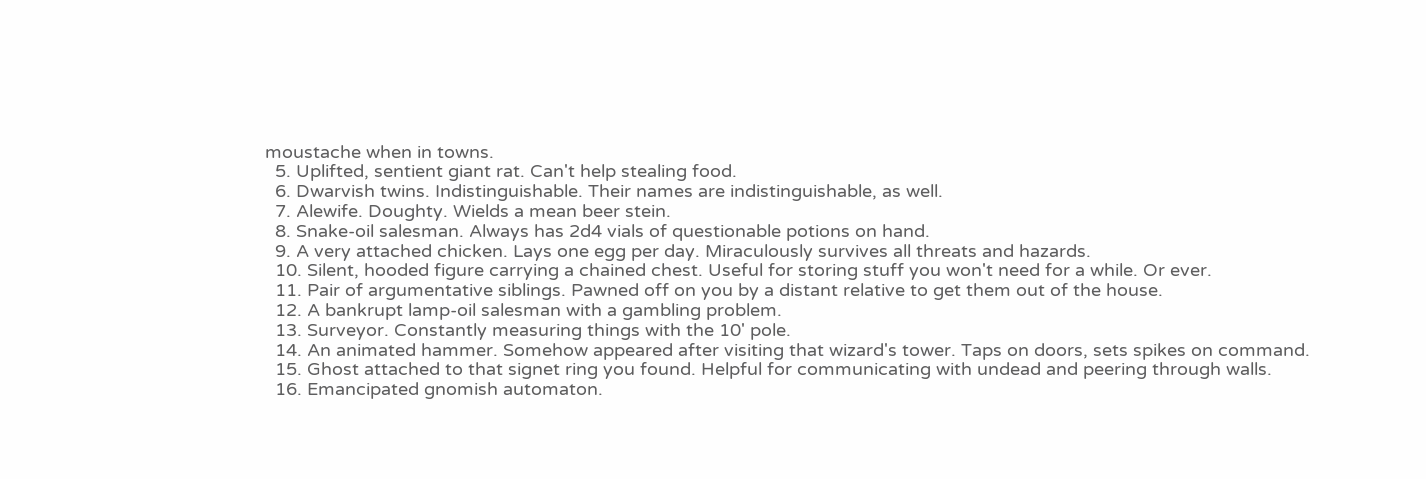moustache when in towns.
  5. Uplifted, sentient giant rat. Can't help stealing food.
  6. Dwarvish twins. Indistinguishable. Their names are indistinguishable, as well.
  7. Alewife. Doughty. Wields a mean beer stein.
  8. Snake-oil salesman. Always has 2d4 vials of questionable potions on hand.
  9. A very attached chicken. Lays one egg per day. Miraculously survives all threats and hazards.
  10. Silent, hooded figure carrying a chained chest. Useful for storing stuff you won't need for a while. Or ever.
  11. Pair of argumentative siblings. Pawned off on you by a distant relative to get them out of the house.
  12. A bankrupt lamp-oil salesman with a gambling problem.
  13. Surveyor. Constantly measuring things with the 10' pole.
  14. An animated hammer. Somehow appeared after visiting that wizard's tower. Taps on doors, sets spikes on command.
  15. Ghost attached to that signet ring you found. Helpful for communicating with undead and peering through walls.
  16. Emancipated gnomish automaton.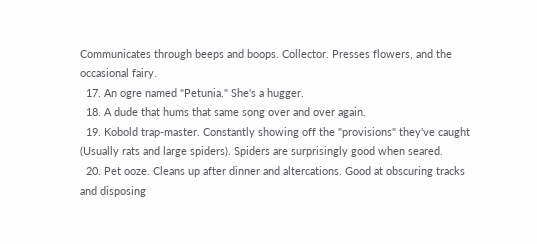Communicates through beeps and boops. Collector. Presses flowers, and the occasional fairy.
  17. An ogre named "Petunia." She's a hugger.
  18. A dude that hums that same song over and over again.
  19. Kobold trap-master. Constantly showing off the "provisions" they've caught (Usually rats and large spiders). Spiders are surprisingly good when seared.
  20. Pet ooze. Cleans up after dinner and altercations. Good at obscuring tracks and disposing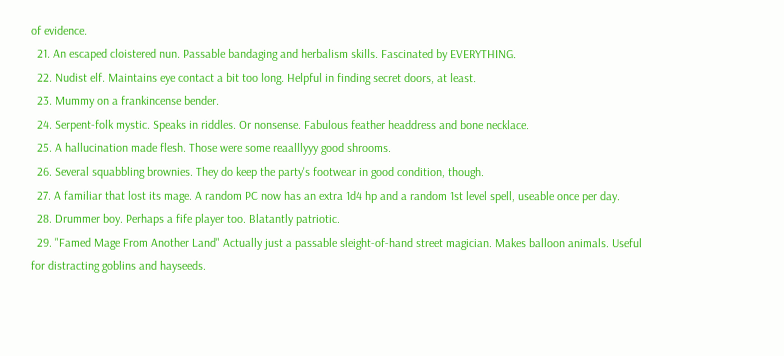of evidence.
  21. An escaped cloistered nun. Passable bandaging and herbalism skills. Fascinated by EVERYTHING.
  22. Nudist elf. Maintains eye contact a bit too long. Helpful in finding secret doors, at least.
  23. Mummy on a frankincense bender.
  24. Serpent-folk mystic. Speaks in riddles. Or nonsense. Fabulous feather headdress and bone necklace.
  25. A hallucination made flesh. Those were some reaalllyyy good shrooms.
  26. Several squabbling brownies. They do keep the party's footwear in good condition, though.
  27. A familiar that lost its mage. A random PC now has an extra 1d4 hp and a random 1st level spell, useable once per day.
  28. Drummer boy. Perhaps a fife player too. Blatantly patriotic.
  29. "Famed Mage From Another Land" Actually just a passable sleight-of-hand street magician. Makes balloon animals. Useful for distracting goblins and hayseeds.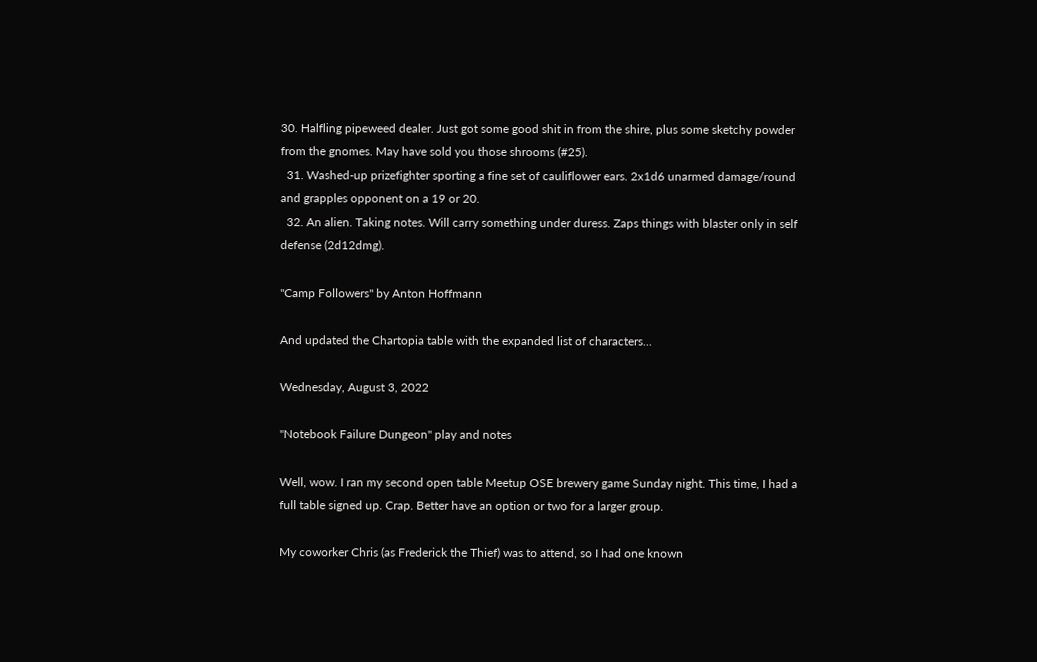30. Halfling pipeweed dealer. Just got some good shit in from the shire, plus some sketchy powder from the gnomes. May have sold you those shrooms (#25).
  31. Washed-up prizefighter sporting a fine set of cauliflower ears. 2x1d6 unarmed damage/round and grapples opponent on a 19 or 20.
  32. An alien. Taking notes. Will carry something under duress. Zaps things with blaster only in self defense (2d12dmg).

"Camp Followers" by Anton Hoffmann

And updated the Chartopia table with the expanded list of characters...

Wednesday, August 3, 2022

"Notebook Failure Dungeon" play and notes

Well, wow. I ran my second open table Meetup OSE brewery game Sunday night. This time, I had a full table signed up. Crap. Better have an option or two for a larger group.

My coworker Chris (as Frederick the Thief) was to attend, so I had one known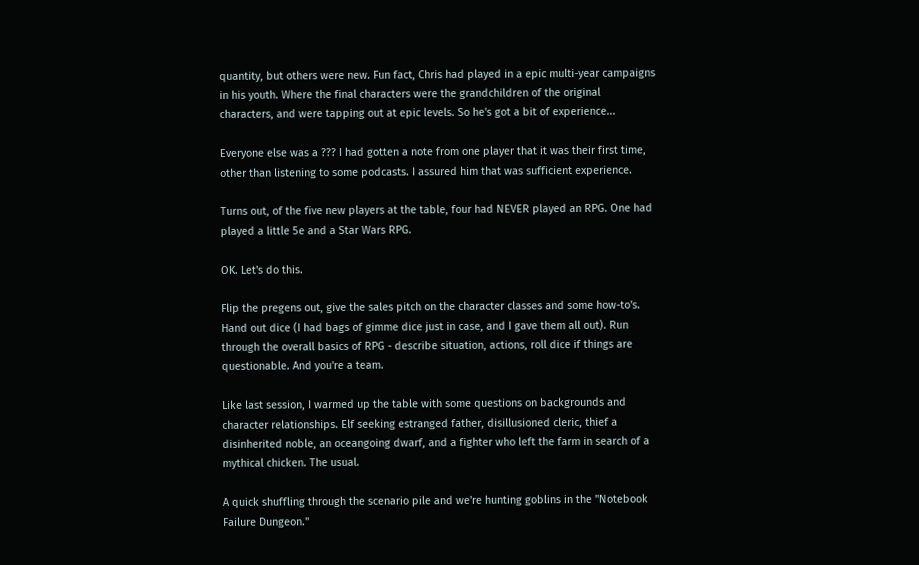quantity, but others were new. Fun fact, Chris had played in a epic multi-year campaigns in his youth. Where the final characters were the grandchildren of the original characters, and were tapping out at epic levels. So he's got a bit of experience...

Everyone else was a ??? I had gotten a note from one player that it was their first time, other than listening to some podcasts. I assured him that was sufficient experience.

Turns out, of the five new players at the table, four had NEVER played an RPG. One had played a little 5e and a Star Wars RPG.

OK. Let's do this.

Flip the pregens out, give the sales pitch on the character classes and some how-to's. Hand out dice (I had bags of gimme dice just in case, and I gave them all out). Run through the overall basics of RPG - describe situation, actions, roll dice if things are questionable. And you're a team.

Like last session, I warmed up the table with some questions on backgrounds and character relationships. Elf seeking estranged father, disillusioned cleric, thief a disinherited noble, an oceangoing dwarf, and a fighter who left the farm in search of a mythical chicken. The usual.

A quick shuffling through the scenario pile and we're hunting goblins in the "Notebook Failure Dungeon."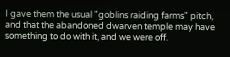I gave them the usual "goblins raiding farms" pitch, and that the abandoned dwarven temple may have something to do with it, and we were off.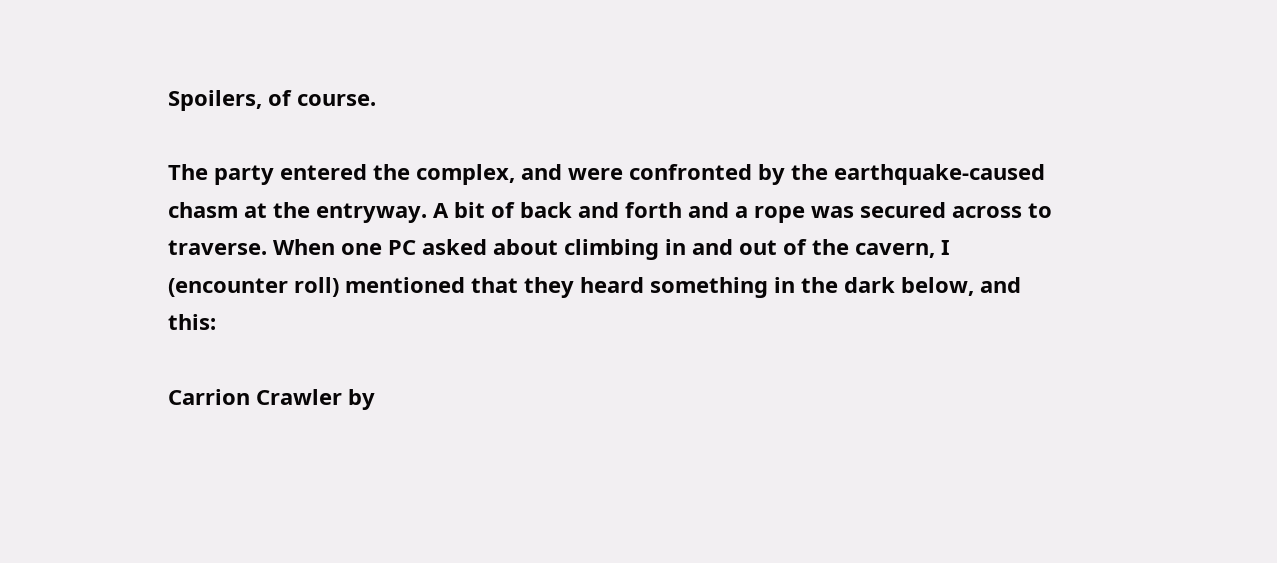Spoilers, of course.

The party entered the complex, and were confronted by the earthquake-caused chasm at the entryway. A bit of back and forth and a rope was secured across to traverse. When one PC asked about climbing in and out of the cavern, I (encounter roll) mentioned that they heard something in the dark below, and this:

Carrion Crawler by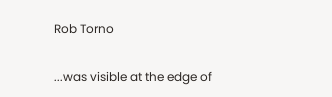Rob Torno

...was visible at the edge of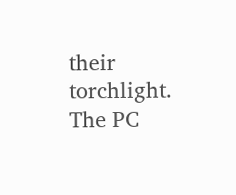their torchlight. The PC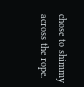chose to shimmy across the rope.